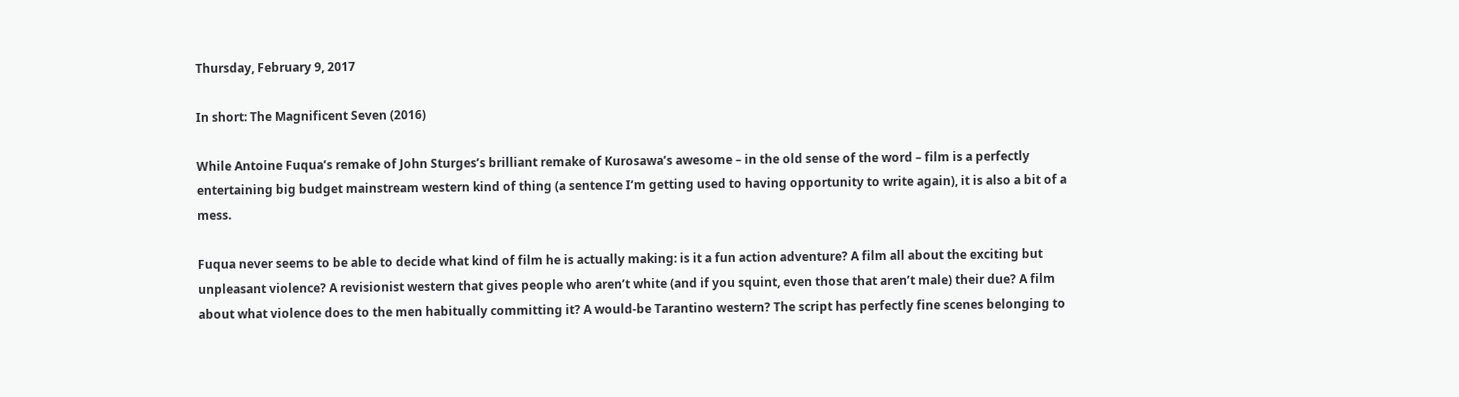Thursday, February 9, 2017

In short: The Magnificent Seven (2016)

While Antoine Fuqua’s remake of John Sturges’s brilliant remake of Kurosawa’s awesome – in the old sense of the word – film is a perfectly entertaining big budget mainstream western kind of thing (a sentence I’m getting used to having opportunity to write again), it is also a bit of a mess.

Fuqua never seems to be able to decide what kind of film he is actually making: is it a fun action adventure? A film all about the exciting but unpleasant violence? A revisionist western that gives people who aren’t white (and if you squint, even those that aren’t male) their due? A film about what violence does to the men habitually committing it? A would-be Tarantino western? The script has perfectly fine scenes belonging to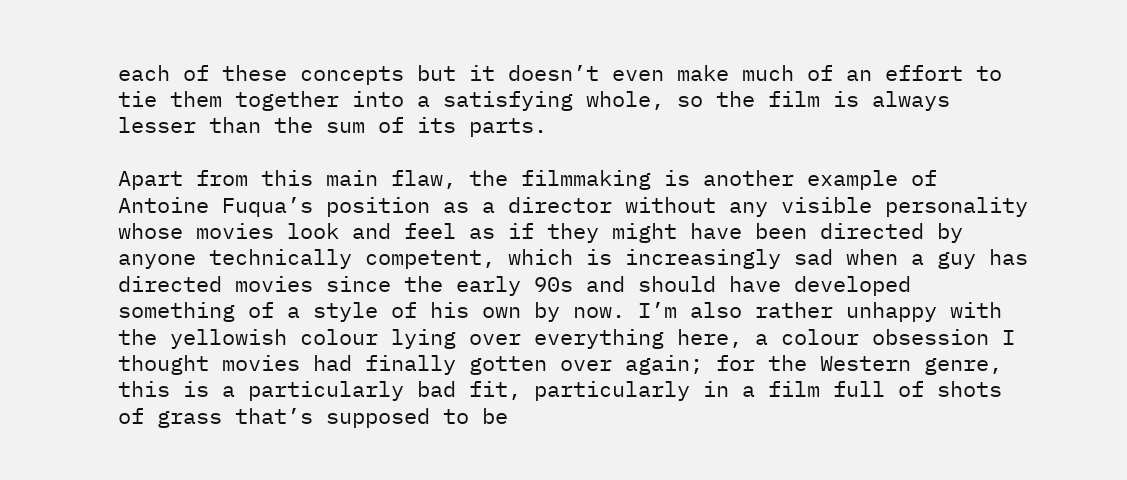each of these concepts but it doesn’t even make much of an effort to tie them together into a satisfying whole, so the film is always lesser than the sum of its parts.

Apart from this main flaw, the filmmaking is another example of Antoine Fuqua’s position as a director without any visible personality whose movies look and feel as if they might have been directed by anyone technically competent, which is increasingly sad when a guy has directed movies since the early 90s and should have developed something of a style of his own by now. I’m also rather unhappy with the yellowish colour lying over everything here, a colour obsession I thought movies had finally gotten over again; for the Western genre, this is a particularly bad fit, particularly in a film full of shots of grass that’s supposed to be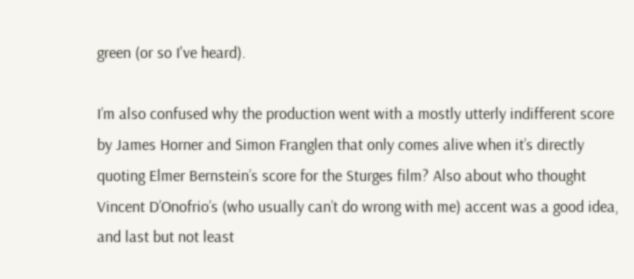green (or so I've heard).

I’m also confused why the production went with a mostly utterly indifferent score by James Horner and Simon Franglen that only comes alive when it’s directly quoting Elmer Bernstein’s score for the Sturges film? Also about who thought Vincent D’Onofrio’s (who usually can’t do wrong with me) accent was a good idea, and last but not least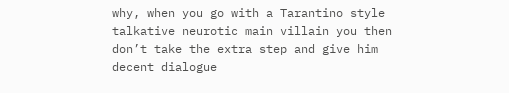why, when you go with a Tarantino style talkative neurotic main villain you then don’t take the extra step and give him decent dialogue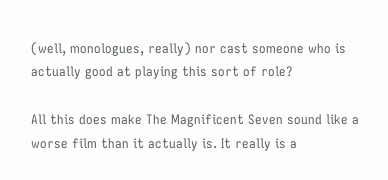(well, monologues, really) nor cast someone who is actually good at playing this sort of role?

All this does make The Magnificent Seven sound like a worse film than it actually is. It really is a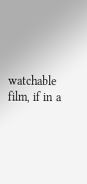watchable film, if in a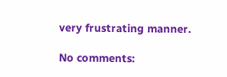very frustrating manner.

No comments: